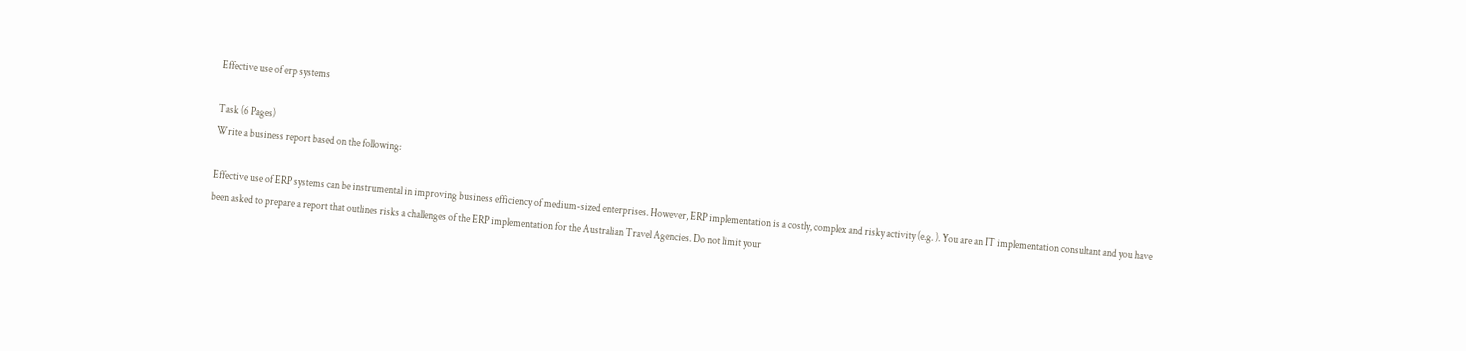Effective use of erp systems

Task (6 Pages)
Write a business report based on the following:

Effective use of ERP systems can be instrumental in improving business efficiency of medium-sized enterprises. However, ERP implementation is a costly, complex and risky activity (e.g. ). You are an IT implementation consultant and you have been asked to prepare a report that outlines risks a challenges of the ERP implementation for the Australian Travel Agencies. Do not limit your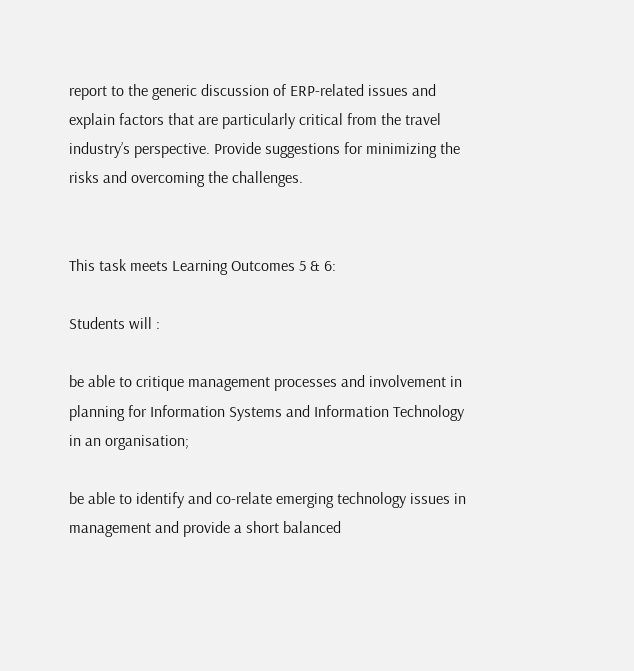report to the generic discussion of ERP-related issues and explain factors that are particularly critical from the travel industry’s perspective. Provide suggestions for minimizing the risks and overcoming the challenges.


This task meets Learning Outcomes 5 & 6:

Students will :

be able to critique management processes and involvement in planning for Information Systems and Information Technology in an organisation;

be able to identify and co-relate emerging technology issues in management and provide a short balanced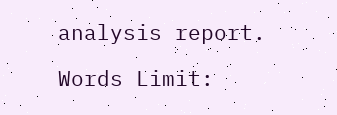analysis report.

Words Limit: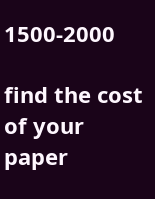1500-2000

find the cost of your paper